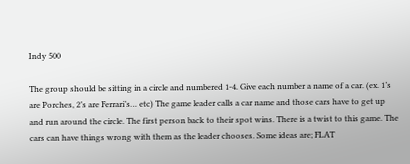Indy 500

The group should be sitting in a circle and numbered 1-4. Give each number a name of a car. (ex. 1’s are Porches, 2’s are Ferrari’s… etc) The game leader calls a car name and those cars have to get up and run around the circle. The first person back to their spot wins. There is a twist to this game. The cars can have things wrong with them as the leader chooses. Some ideas are; FLAT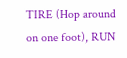TIRE (Hop around on one foot), RUN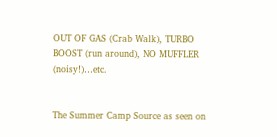OUT OF GAS (Crab Walk), TURBO BOOST (run around), NO MUFFLER (noisy!)…etc.


The Summer Camp Source as seen on